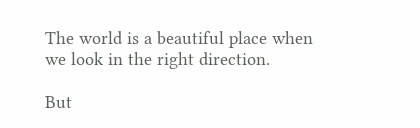The world is a beautiful place when we look in the right direction.

But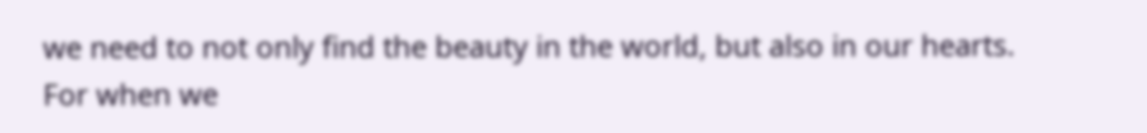we need to not only find the beauty in the world, but also in our hearts. For when we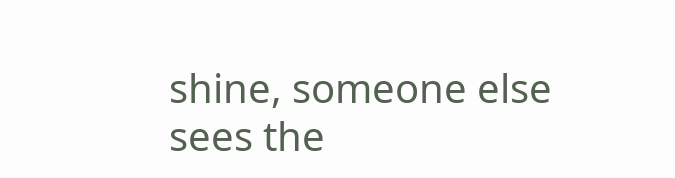shine, someone else sees the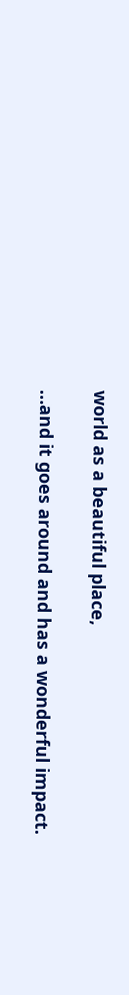world as a beautiful place,

…and it goes around and has a wonderful impact.